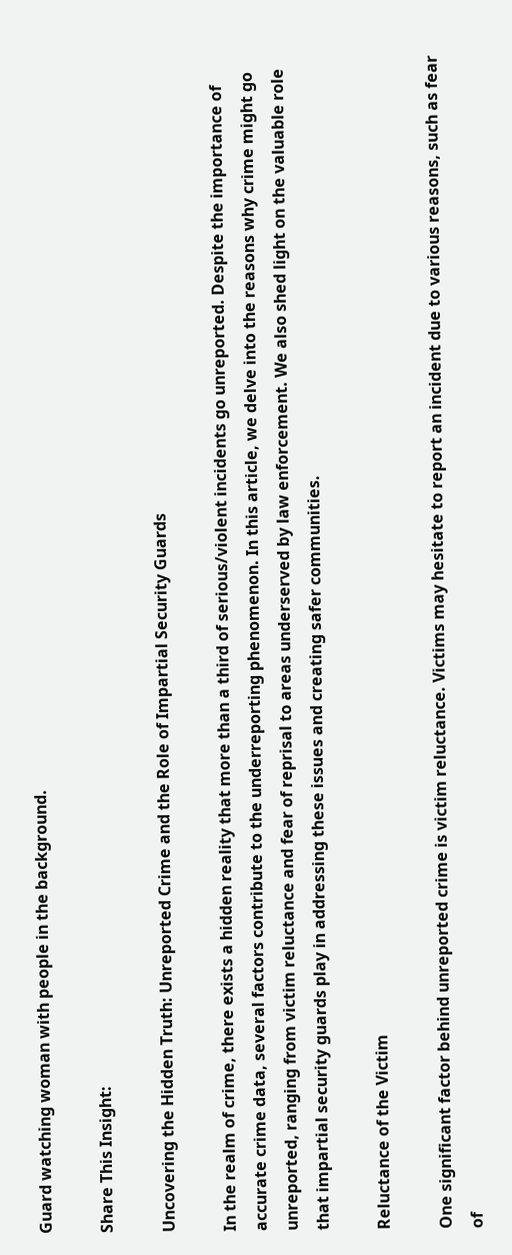Guard watching woman with people in the background.

Share This Insight:

Uncovering the Hidden Truth: Unreported Crime and the Role of Impartial Security Guards

In the realm of crime, there exists a hidden reality that more than a third of serious/violent incidents go unreported. Despite the importance of accurate crime data, several factors contribute to the underreporting phenomenon. In this article, we delve into the reasons why crime might go unreported, ranging from victim reluctance and fear of reprisal to areas underserved by law enforcement. We also shed light on the valuable role that impartial security guards play in addressing these issues and creating safer communities.

Reluctance of the Victim

One significant factor behind unreported crime is victim reluctance. Victims may hesitate to report an incident due to various reasons, such as fear of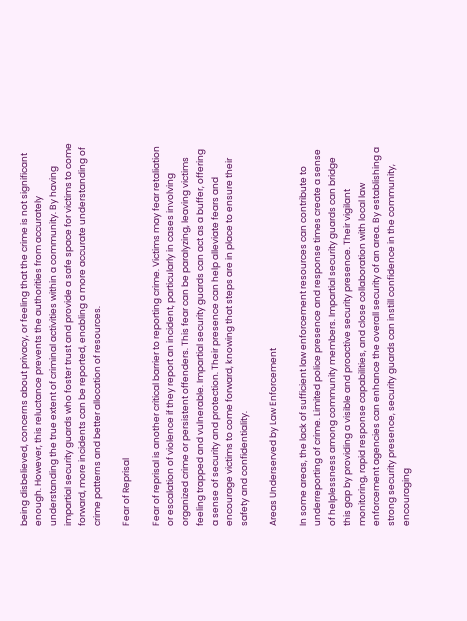being disbelieved, concerns about privacy, or feeling that the crime is not significant enough. However, this reluctance prevents the authorities from accurately understanding the true extent of criminal activities within a community. By having impartial security guards who foster trust and provide a safe space for victims to come forward, more incidents can be reported, enabling a more accurate understanding of crime patterns and better allocation of resources.

Fear of Reprisal

Fear of reprisal is another critical barrier to reporting crime. Victims may fear retaliation or escalation of violence if they report an incident, particularly in cases involving organized crime or persistent offenders. This fear can be paralyzing, leaving victims feeling trapped and vulnerable. Impartial security guards can act as a buffer, offering a sense of security and protection. Their presence can help alleviate fears and encourage victims to come forward, knowing that steps are in place to ensure their safety and confidentiality.

Areas Underserved by Law Enforcement

In some areas, the lack of sufficient law enforcement resources can contribute to underreporting of crime. Limited police presence and response times create a sense of helplessness among community members. Impartial security guards can bridge this gap by providing a visible and proactive security presence. Their vigilant monitoring, rapid response capabilities, and close collaboration with local law enforcement agencies can enhance the overall security of an area. By establishing a strong security presence, security guards can instill confidence in the community, encouraging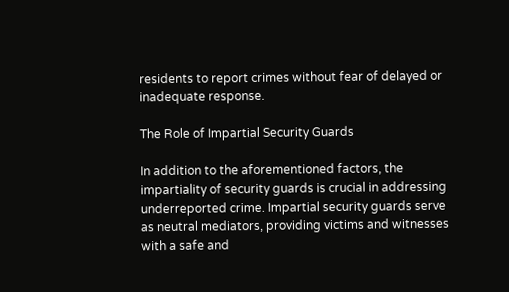residents to report crimes without fear of delayed or inadequate response.

The Role of Impartial Security Guards

In addition to the aforementioned factors, the impartiality of security guards is crucial in addressing underreported crime. Impartial security guards serve as neutral mediators, providing victims and witnesses with a safe and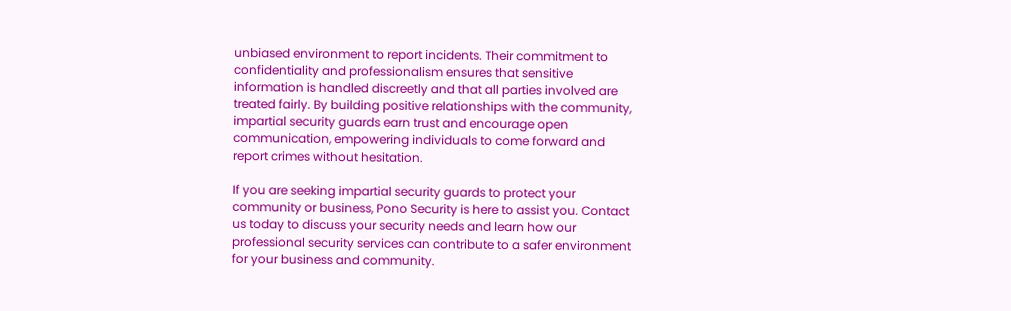unbiased environment to report incidents. Their commitment to confidentiality and professionalism ensures that sensitive information is handled discreetly and that all parties involved are treated fairly. By building positive relationships with the community, impartial security guards earn trust and encourage open communication, empowering individuals to come forward and report crimes without hesitation.

If you are seeking impartial security guards to protect your community or business, Pono Security is here to assist you. Contact us today to discuss your security needs and learn how our professional security services can contribute to a safer environment for your business and community.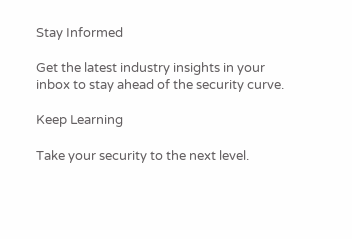Stay Informed

Get the latest industry insights in your inbox to stay ahead of the security curve.

Keep Learning

Take your security to the next level.